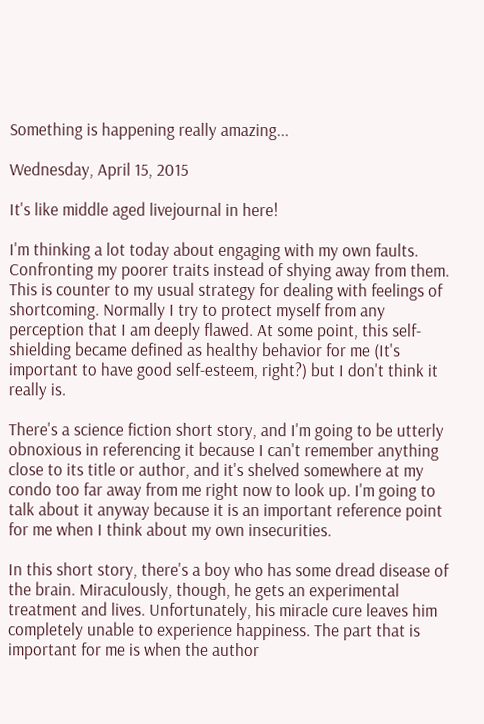Something is happening really amazing...

Wednesday, April 15, 2015

It's like middle aged livejournal in here!

I'm thinking a lot today about engaging with my own faults. Confronting my poorer traits instead of shying away from them. This is counter to my usual strategy for dealing with feelings of shortcoming. Normally I try to protect myself from any perception that I am deeply flawed. At some point, this self-shielding became defined as healthy behavior for me (It's important to have good self-esteem, right?) but I don't think it really is.

There's a science fiction short story, and I'm going to be utterly obnoxious in referencing it because I can't remember anything close to its title or author, and it's shelved somewhere at my condo too far away from me right now to look up. I'm going to talk about it anyway because it is an important reference point for me when I think about my own insecurities.

In this short story, there's a boy who has some dread disease of the brain. Miraculously, though, he gets an experimental treatment and lives. Unfortunately, his miracle cure leaves him completely unable to experience happiness. The part that is important for me is when the author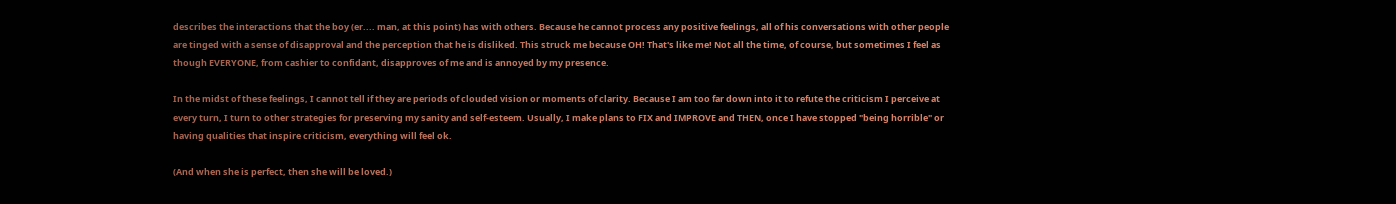describes the interactions that the boy (er.... man, at this point) has with others. Because he cannot process any positive feelings, all of his conversations with other people are tinged with a sense of disapproval and the perception that he is disliked. This struck me because OH! That's like me! Not all the time, of course, but sometimes I feel as though EVERYONE, from cashier to confidant, disapproves of me and is annoyed by my presence.

In the midst of these feelings, I cannot tell if they are periods of clouded vision or moments of clarity. Because I am too far down into it to refute the criticism I perceive at every turn, I turn to other strategies for preserving my sanity and self-esteem. Usually, I make plans to FIX and IMPROVE and THEN, once I have stopped "being horrible" or having qualities that inspire criticism, everything will feel ok.

(And when she is perfect, then she will be loved.)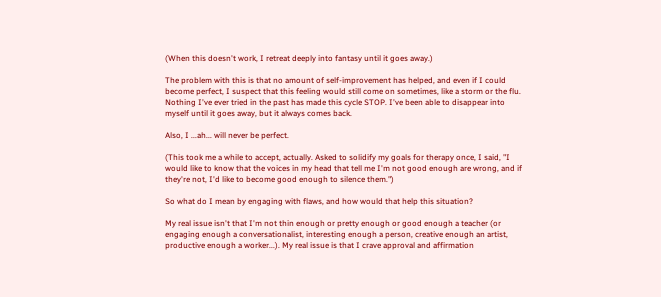(When this doesn't work, I retreat deeply into fantasy until it goes away.)

The problem with this is that no amount of self-improvement has helped, and even if I could become perfect, I suspect that this feeling would still come on sometimes, like a storm or the flu. Nothing I've ever tried in the past has made this cycle STOP. I've been able to disappear into myself until it goes away, but it always comes back.

Also, I ...ah... will never be perfect.

(This took me a while to accept, actually. Asked to solidify my goals for therapy once, I said, "I would like to know that the voices in my head that tell me I'm not good enough are wrong, and if they're not, I'd like to become good enough to silence them.")

So what do I mean by engaging with flaws, and how would that help this situation?

My real issue isn't that I'm not thin enough or pretty enough or good enough a teacher (or engaging enough a conversationalist, interesting enough a person, creative enough an artist, productive enough a worker...). My real issue is that I crave approval and affirmation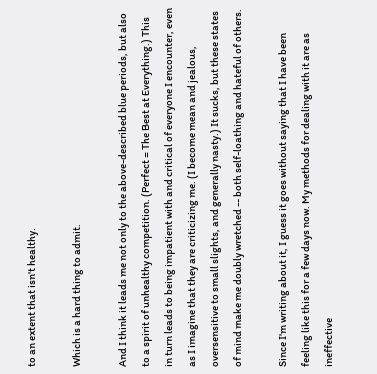to an extent that isn't healthy.

Which is a hard thing to admit.

And I think it leads me not only to the above-described blue periods, but also to a spirit of unhealthy competition. (Perfect = The Best at Everything.) This in turn leads to being impatient with and critical of everyone I encounter, even as I imagine that they are criticizing me. (I become mean and jealous, oversensitive to small slights, and generally nasty.) It sucks, but these states of mind make me doubly wretched -- both self-loathing and hateful of others.

Since I'm writing about it, I guess it goes without saying that I have been feeling like this for a few days now. My methods for dealing with it are as ineffective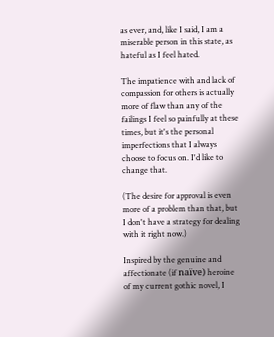as ever, and, like I said, I am a miserable person in this state, as hateful as I feel hated.

The impatience with and lack of compassion for others is actually more of flaw than any of the failings I feel so painfully at these times, but it's the personal imperfections that I always choose to focus on. I'd like to change that.

(The desire for approval is even more of a problem than that, but I don't have a strategy for dealing with it right now.)

Inspired by the genuine and affectionate (if naïve) heroine of my current gothic novel, I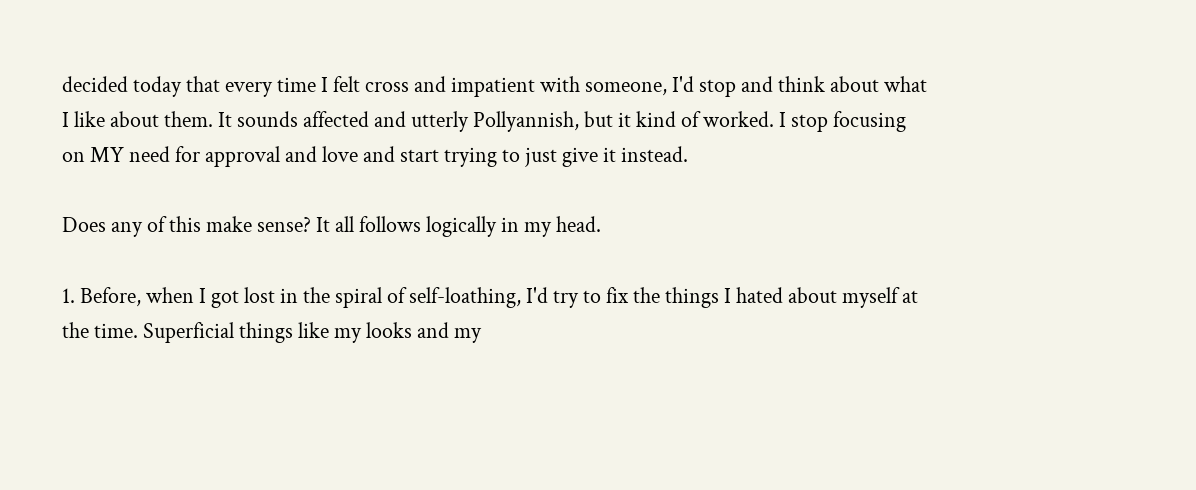decided today that every time I felt cross and impatient with someone, I'd stop and think about what I like about them. It sounds affected and utterly Pollyannish, but it kind of worked. I stop focusing on MY need for approval and love and start trying to just give it instead.

Does any of this make sense? It all follows logically in my head.

1. Before, when I got lost in the spiral of self-loathing, I'd try to fix the things I hated about myself at the time. Superficial things like my looks and my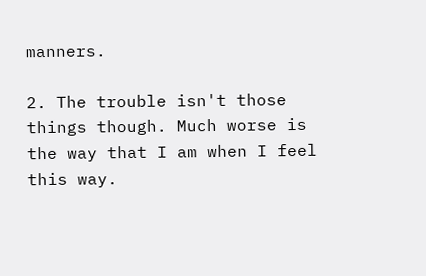manners.

2. The trouble isn't those things though. Much worse is the way that I am when I feel this way.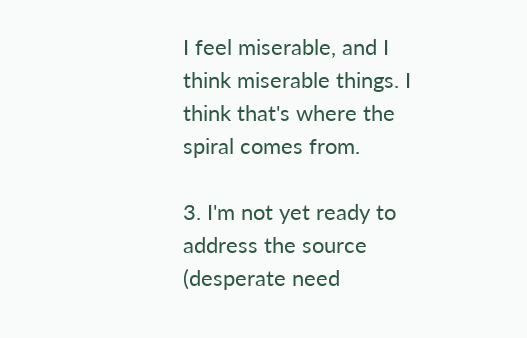I feel miserable, and I think miserable things. I think that's where the spiral comes from.

3. I'm not yet ready to address the source (desperate need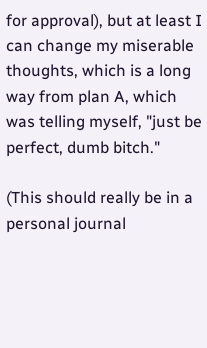for approval), but at least I can change my miserable thoughts, which is a long way from plan A, which was telling myself, "just be perfect, dumb bitch."

(This should really be in a personal journal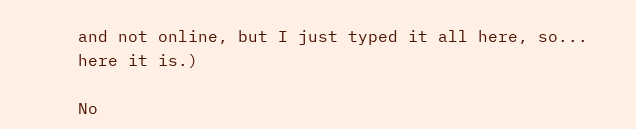and not online, but I just typed it all here, so... here it is.)

No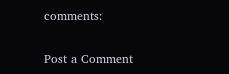comments:

Post a Comment